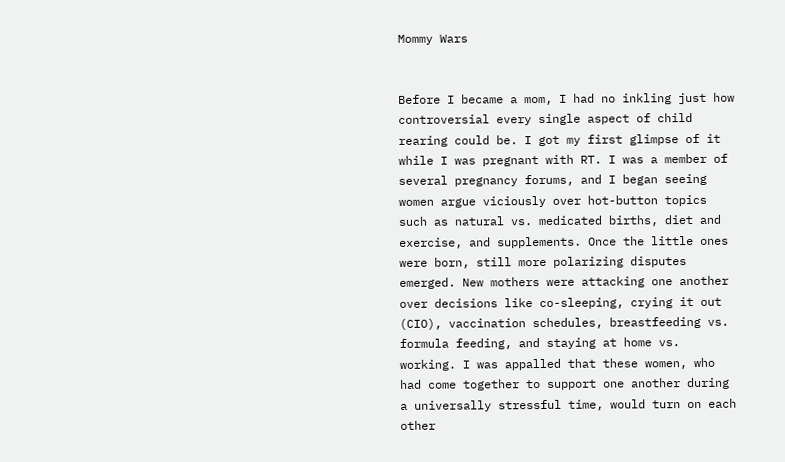Mommy Wars


Before I became a mom, I had no inkling just how controversial every single aspect of child rearing could be. I got my first glimpse of it while I was pregnant with RT. I was a member of several pregnancy forums, and I began seeing women argue viciously over hot-button topics such as natural vs. medicated births, diet and exercise, and supplements. Once the little ones were born, still more polarizing disputes emerged. New mothers were attacking one another over decisions like co-sleeping, crying it out (CIO), vaccination schedules, breastfeeding vs. formula feeding, and staying at home vs. working. I was appalled that these women, who had come together to support one another during a universally stressful time, would turn on each other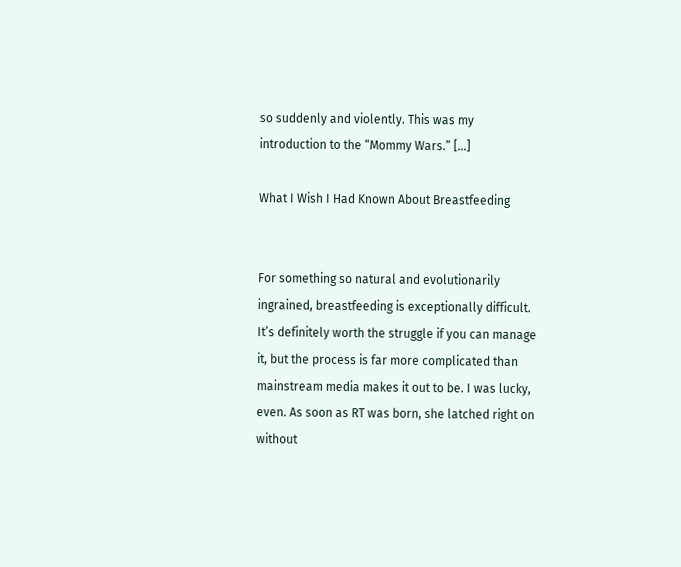so suddenly and violently. This was my introduction to the “Mommy Wars.” […]

What I Wish I Had Known About Breastfeeding


For something so natural and evolutionarily ingrained, breastfeeding is exceptionally difficult. It’s definitely worth the struggle if you can manage it, but the process is far more complicated than mainstream media makes it out to be. I was lucky, even. As soon as RT was born, she latched right on without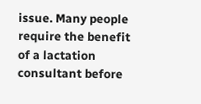issue. Many people require the benefit of a lactation consultant before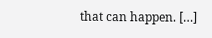that can happen. […]